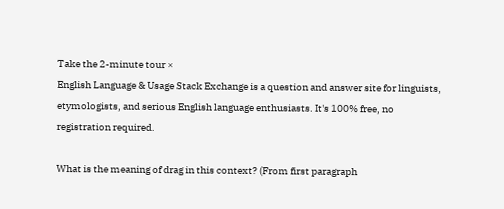Take the 2-minute tour ×
English Language & Usage Stack Exchange is a question and answer site for linguists, etymologists, and serious English language enthusiasts. It's 100% free, no registration required.

What is the meaning of drag in this context? (From first paragraph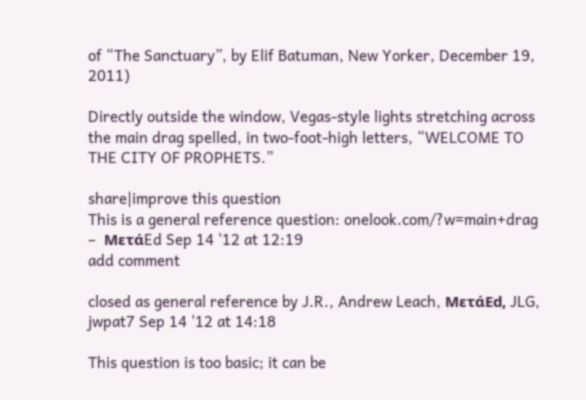of “The Sanctuary”, by Elif Batuman, New Yorker, December 19, 2011)

Directly outside the window, Vegas-style lights stretching across the main drag spelled, in two-foot-high letters, “WELCOME TO THE CITY OF PROPHETS.”

share|improve this question
This is a general reference question: onelook.com/?w=main+drag –  MετάEd Sep 14 '12 at 12:19
add comment

closed as general reference by J.R., Andrew Leach, MετάEd, JLG, jwpat7 Sep 14 '12 at 14:18

This question is too basic; it can be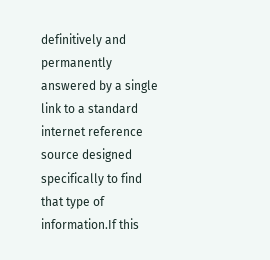definitively and permanently answered by a single link to a standard internet reference source designed specifically to find that type of information.If this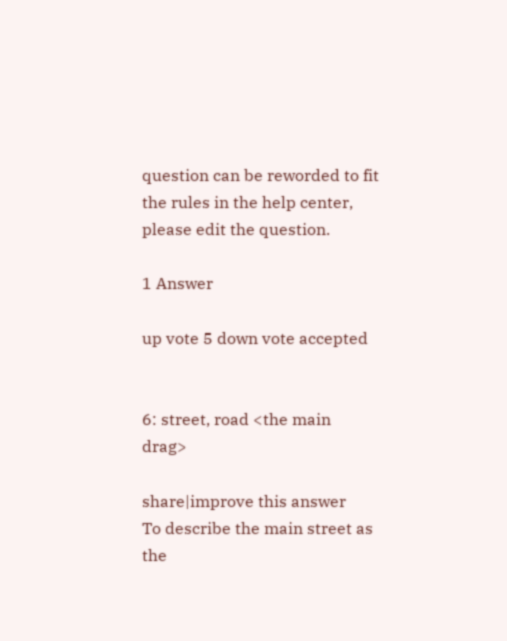question can be reworded to fit the rules in the help center, please edit the question.

1 Answer

up vote 5 down vote accepted


6: street, road <the main drag>

share|improve this answer
To describe the main street as the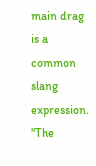main drag is a common slang expression. "The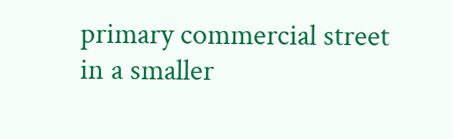primary commercial street in a smaller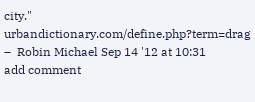city." urbandictionary.com/define.php?term=drag –  Robin Michael Sep 14 '12 at 10:31
add comment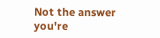Not the answer you're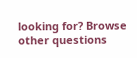looking for? Browse other questions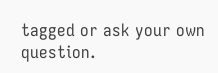tagged or ask your own question.